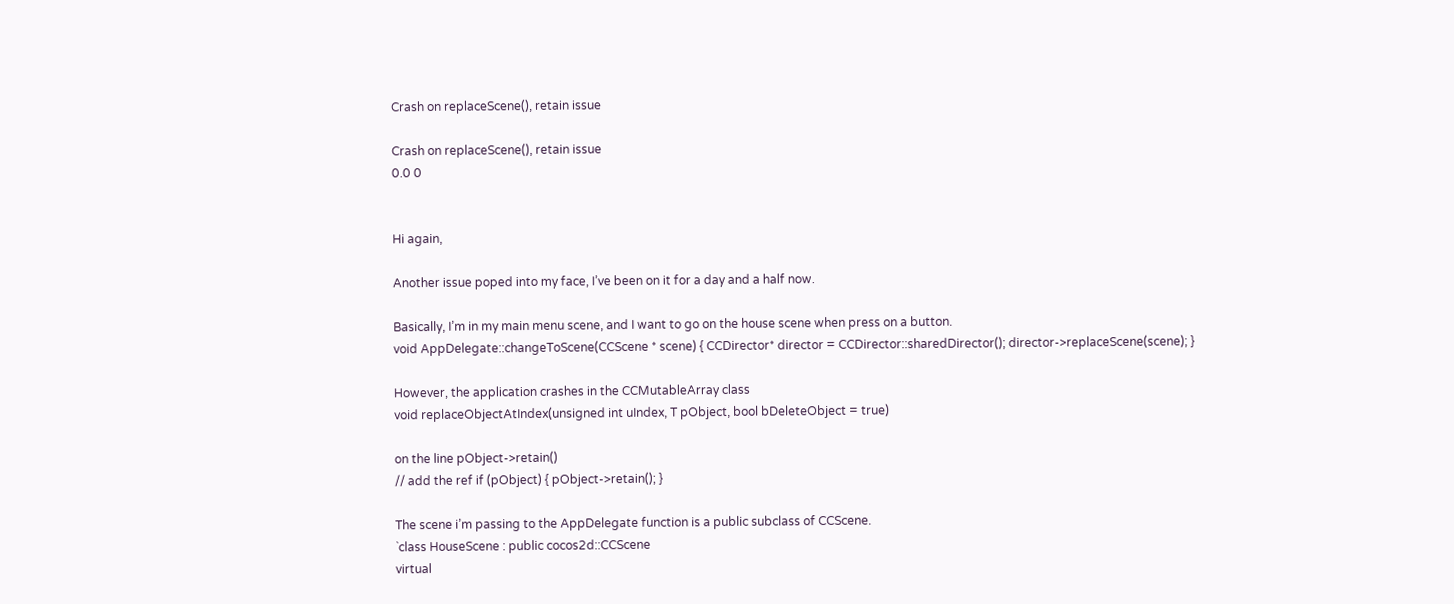Crash on replaceScene(), retain issue

Crash on replaceScene(), retain issue
0.0 0


Hi again,

Another issue poped into my face, I’ve been on it for a day and a half now.

Basically, I’m in my main menu scene, and I want to go on the house scene when press on a button.
void AppDelegate::changeToScene(CCScene * scene) { CCDirector* director = CCDirector::sharedDirector(); director->replaceScene(scene); }

However, the application crashes in the CCMutableArray class
void replaceObjectAtIndex(unsigned int uIndex, T pObject, bool bDeleteObject = true)

on the line pObject->retain()
// add the ref if (pObject) { pObject->retain(); }

The scene i’m passing to the AppDelegate function is a public subclass of CCScene.
`class HouseScene : public cocos2d::CCScene
virtual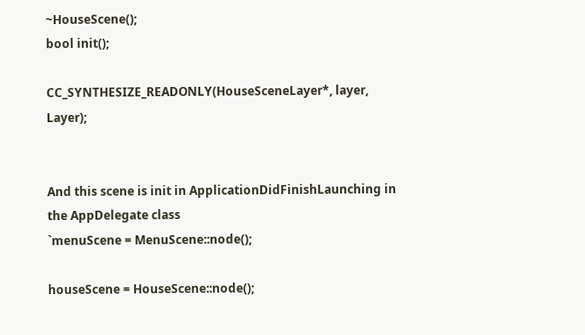~HouseScene();
bool init();

CC_SYNTHESIZE_READONLY(HouseSceneLayer*, layer, Layer);


And this scene is init in ApplicationDidFinishLaunching in the AppDelegate class
`menuScene = MenuScene::node();

houseScene = HouseScene::node();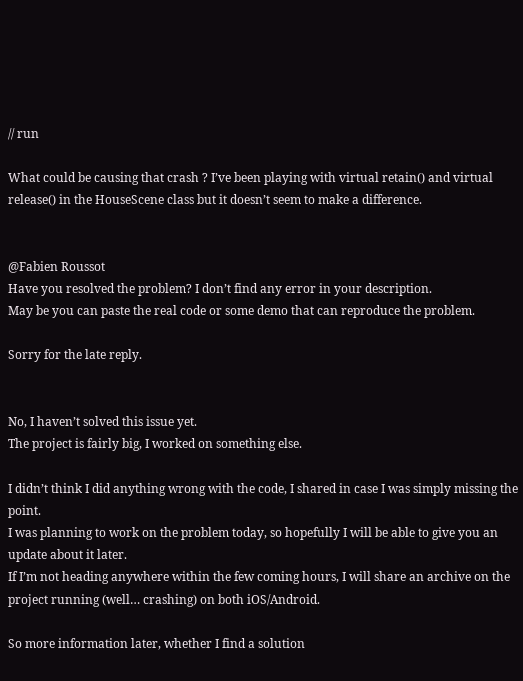// run

What could be causing that crash ? I’ve been playing with virtual retain() and virtual release() in the HouseScene class but it doesn’t seem to make a difference.


@Fabien Roussot
Have you resolved the problem? I don’t find any error in your description.
May be you can paste the real code or some demo that can reproduce the problem.

Sorry for the late reply.


No, I haven’t solved this issue yet.
The project is fairly big, I worked on something else.

I didn’t think I did anything wrong with the code, I shared in case I was simply missing the point.
I was planning to work on the problem today, so hopefully I will be able to give you an update about it later.
If I’m not heading anywhere within the few coming hours, I will share an archive on the project running (well… crashing) on both iOS/Android.

So more information later, whether I find a solution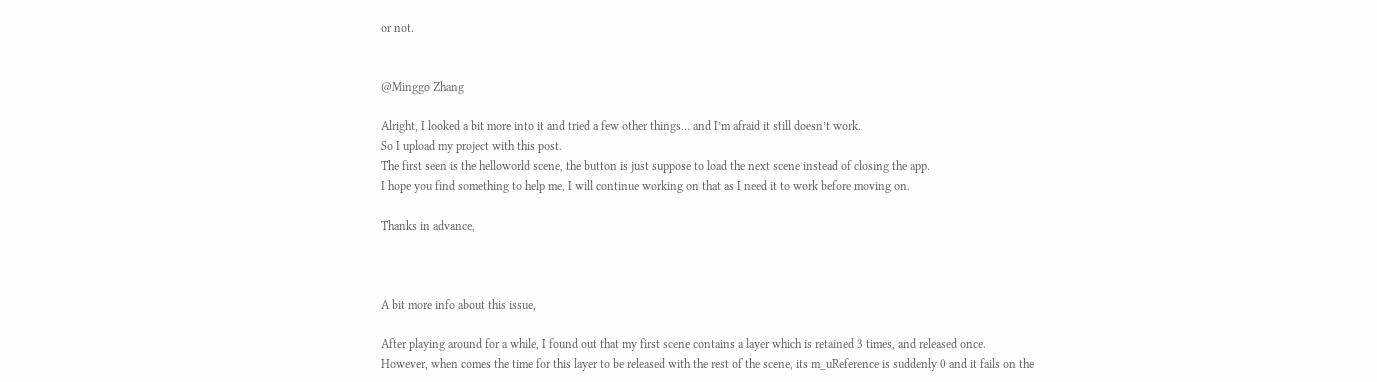or not.


@Minggo Zhang

Alright, I looked a bit more into it and tried a few other things… and I’m afraid it still doesn’t work.
So I upload my project with this post.
The first seen is the helloworld scene, the button is just suppose to load the next scene instead of closing the app.
I hope you find something to help me, I will continue working on that as I need it to work before moving on.

Thanks in advance,



A bit more info about this issue,

After playing around for a while, I found out that my first scene contains a layer which is retained 3 times, and released once.
However, when comes the time for this layer to be released with the rest of the scene, its m_uReference is suddenly 0 and it fails on the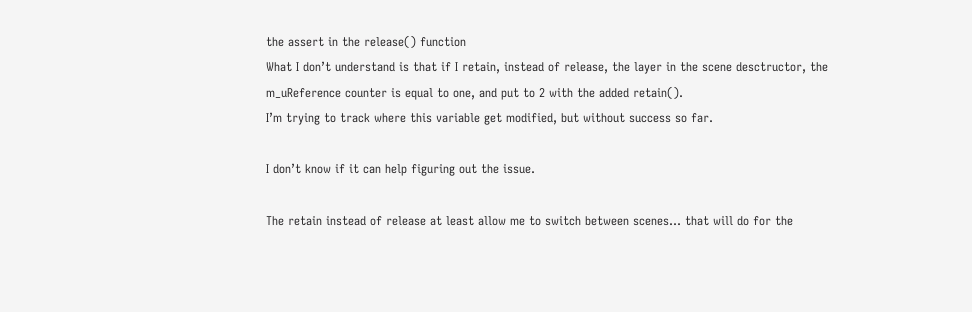the assert in the release() function
What I don’t understand is that if I retain, instead of release, the layer in the scene desctructor, the m_uReference counter is equal to one, and put to 2 with the added retain().
I’m trying to track where this variable get modified, but without success so far.

I don’t know if it can help figuring out the issue.

The retain instead of release at least allow me to switch between scenes… that will do for the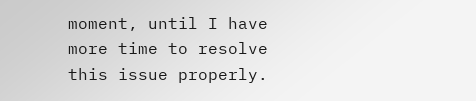moment, until I have more time to resolve this issue properly.